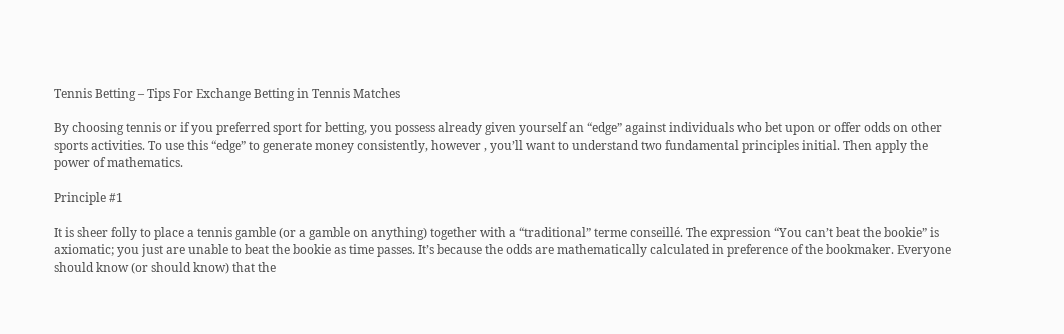Tennis Betting – Tips For Exchange Betting in Tennis Matches

By choosing tennis or if you preferred sport for betting, you possess already given yourself an “edge” against individuals who bet upon or offer odds on other sports activities. To use this “edge” to generate money consistently, however , you’ll want to understand two fundamental principles initial. Then apply the power of mathematics.

Principle #1

It is sheer folly to place a tennis gamble (or a gamble on anything) together with a “traditional” terme conseillé. The expression “You can’t beat the bookie” is axiomatic; you just are unable to beat the bookie as time passes. It’s because the odds are mathematically calculated in preference of the bookmaker. Everyone should know (or should know) that the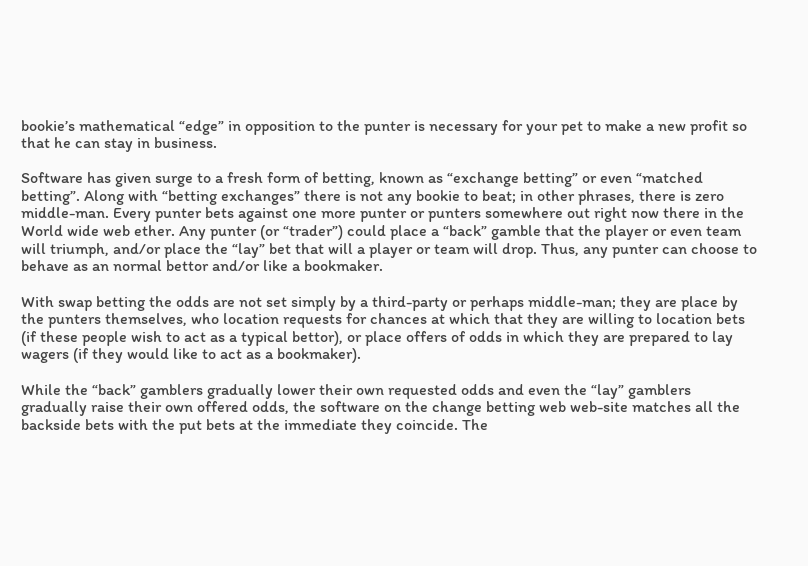bookie’s mathematical “edge” in opposition to the punter is necessary for your pet to make a new profit so that he can stay in business.

Software has given surge to a fresh form of betting, known as “exchange betting” or even “matched betting”. Along with “betting exchanges” there is not any bookie to beat; in other phrases, there is zero middle-man. Every punter bets against one more punter or punters somewhere out right now there in the World wide web ether. Any punter (or “trader”) could place a “back” gamble that the player or even team will triumph, and/or place the “lay” bet that will a player or team will drop. Thus, any punter can choose to behave as an normal bettor and/or like a bookmaker.

With swap betting the odds are not set simply by a third-party or perhaps middle-man; they are place by the punters themselves, who location requests for chances at which that they are willing to location bets (if these people wish to act as a typical bettor), or place offers of odds in which they are prepared to lay wagers (if they would like to act as a bookmaker).

While the “back” gamblers gradually lower their own requested odds and even the “lay” gamblers gradually raise their own offered odds, the software on the change betting web web-site matches all the backside bets with the put bets at the immediate they coincide. The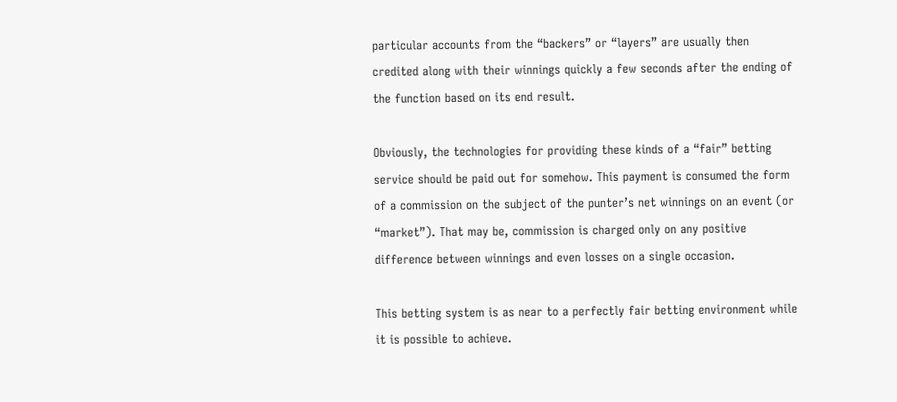particular accounts from the “backers” or “layers” are usually then credited along with their winnings quickly a few seconds after the ending of the function based on its end result.

Obviously, the technologies for providing these kinds of a “fair” betting service should be paid out for somehow. This payment is consumed the form of a commission on the subject of the punter’s net winnings on an event (or “market”). That may be, commission is charged only on any positive difference between winnings and even losses on a single occasion.

This betting system is as near to a perfectly fair betting environment while it is possible to achieve.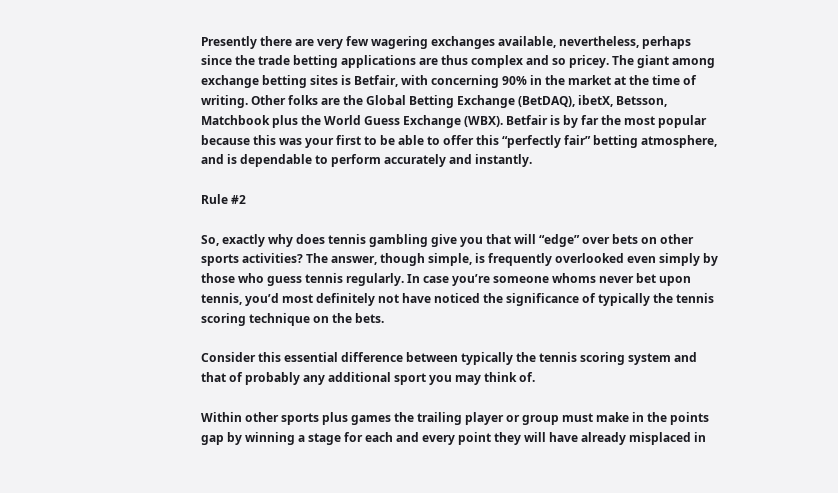Presently there are very few wagering exchanges available, nevertheless, perhaps since the trade betting applications are thus complex and so pricey. The giant among exchange betting sites is Betfair, with concerning 90% in the market at the time of writing. Other folks are the Global Betting Exchange (BetDAQ), ibetX, Betsson, Matchbook plus the World Guess Exchange (WBX). Betfair is by far the most popular because this was your first to be able to offer this “perfectly fair” betting atmosphere, and is dependable to perform accurately and instantly.

Rule #2

So, exactly why does tennis gambling give you that will “edge” over bets on other sports activities? The answer, though simple, is frequently overlooked even simply by those who guess tennis regularly. In case you’re someone whoms never bet upon tennis, you’d most definitely not have noticed the significance of typically the tennis scoring technique on the bets.

Consider this essential difference between typically the tennis scoring system and that of probably any additional sport you may think of.

Within other sports plus games the trailing player or group must make in the points gap by winning a stage for each and every point they will have already misplaced in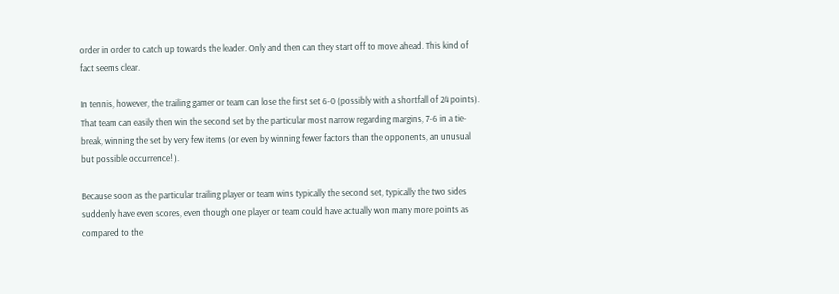order in order to catch up towards the leader. Only and then can they start off to move ahead. This kind of fact seems clear.

In tennis, however, the trailing gamer or team can lose the first set 6-0 (possibly with a shortfall of 24 points). That team can easily then win the second set by the particular most narrow regarding margins, 7-6 in a tie-break, winning the set by very few items (or even by winning fewer factors than the opponents, an unusual but possible occurrence! ).

Because soon as the particular trailing player or team wins typically the second set, typically the two sides suddenly have even scores, even though one player or team could have actually won many more points as compared to the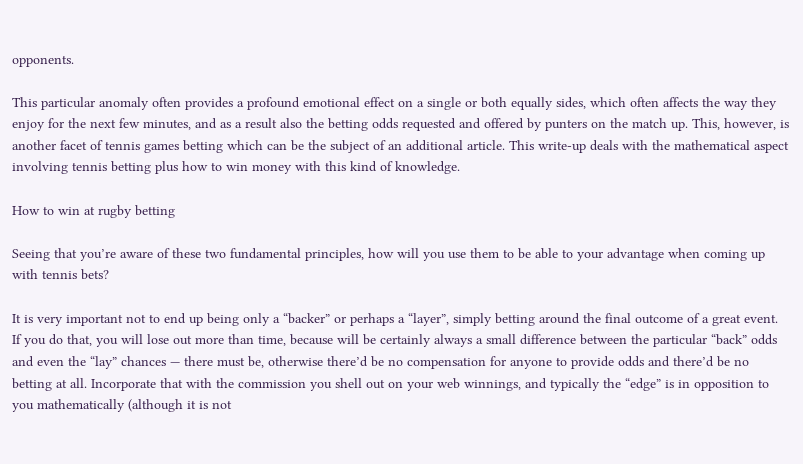opponents.

This particular anomaly often provides a profound emotional effect on a single or both equally sides, which often affects the way they enjoy for the next few minutes, and as a result also the betting odds requested and offered by punters on the match up. This, however, is another facet of tennis games betting which can be the subject of an additional article. This write-up deals with the mathematical aspect involving tennis betting plus how to win money with this kind of knowledge.

How to win at rugby betting

Seeing that you’re aware of these two fundamental principles, how will you use them to be able to your advantage when coming up with tennis bets?

It is very important not to end up being only a “backer” or perhaps a “layer”, simply betting around the final outcome of a great event. If you do that, you will lose out more than time, because will be certainly always a small difference between the particular “back” odds and even the “lay” chances — there must be, otherwise there’d be no compensation for anyone to provide odds and there’d be no betting at all. Incorporate that with the commission you shell out on your web winnings, and typically the “edge” is in opposition to you mathematically (although it is not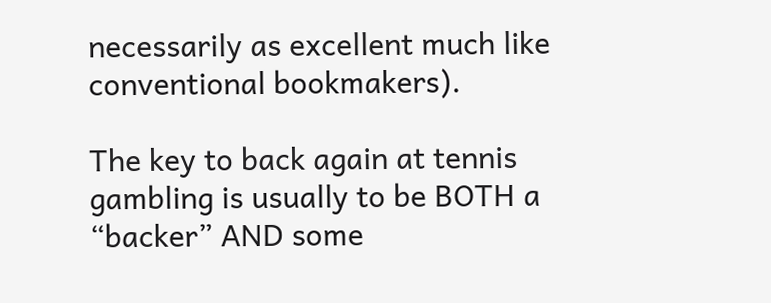necessarily as excellent much like conventional bookmakers).

The key to back again at tennis gambling is usually to be BOTH a “backer” AND some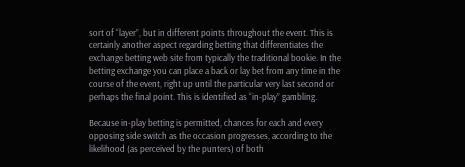sort of “layer”, but in different points throughout the event. This is certainly another aspect regarding betting that differentiates the exchange betting web site from typically the traditional bookie. In the betting exchange you can place a back or lay bet from any time in the course of the event, right up until the particular very last second or perhaps the final point. This is identified as “in-play” gambling.

Because in-play betting is permitted, chances for each and every opposing side switch as the occasion progresses, according to the likelihood (as perceived by the punters) of both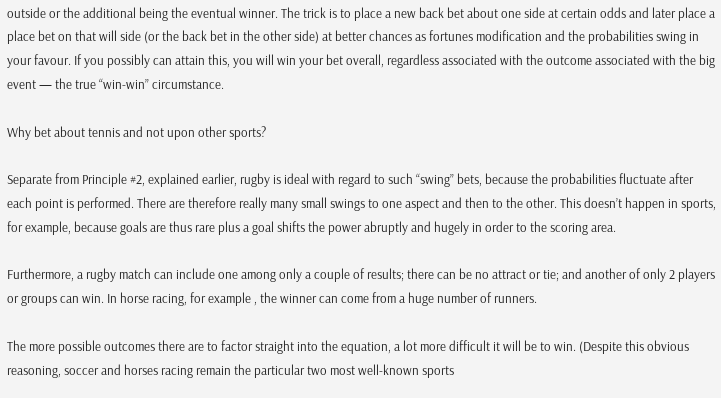outside or the additional being the eventual winner. The trick is to place a new back bet about one side at certain odds and later place a place bet on that will side (or the back bet in the other side) at better chances as fortunes modification and the probabilities swing in your favour. If you possibly can attain this, you will win your bet overall, regardless associated with the outcome associated with the big event — the true “win-win” circumstance.

Why bet about tennis and not upon other sports?

Separate from Principle #2, explained earlier, rugby is ideal with regard to such “swing” bets, because the probabilities fluctuate after each point is performed. There are therefore really many small swings to one aspect and then to the other. This doesn’t happen in sports, for example, because goals are thus rare plus a goal shifts the power abruptly and hugely in order to the scoring area.

Furthermore, a rugby match can include one among only a couple of results; there can be no attract or tie; and another of only 2 players or groups can win. In horse racing, for example , the winner can come from a huge number of runners.

The more possible outcomes there are to factor straight into the equation, a lot more difficult it will be to win. (Despite this obvious reasoning, soccer and horses racing remain the particular two most well-known sports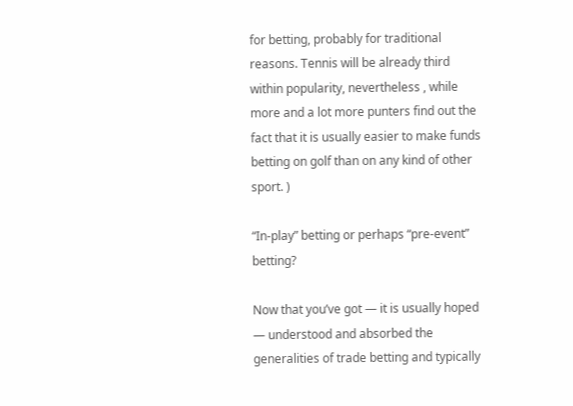for betting, probably for traditional reasons. Tennis will be already third within popularity, nevertheless , while more and a lot more punters find out the fact that it is usually easier to make funds betting on golf than on any kind of other sport. )

“In-play” betting or perhaps “pre-event” betting?

Now that you’ve got — it is usually hoped — understood and absorbed the generalities of trade betting and typically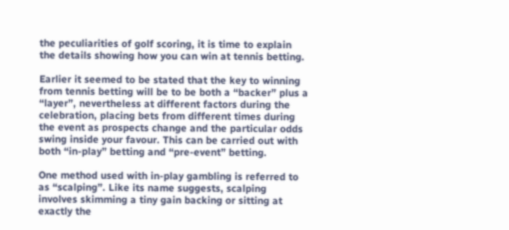the peculiarities of golf scoring, it is time to explain the details showing how you can win at tennis betting.

Earlier it seemed to be stated that the key to winning from tennis betting will be to be both a “backer” plus a “layer”, nevertheless at different factors during the celebration, placing bets from different times during the event as prospects change and the particular odds swing inside your favour. This can be carried out with both “in-play” betting and “pre-event” betting.

One method used with in-play gambling is referred to as “scalping”. Like its name suggests, scalping involves skimming a tiny gain backing or sitting at exactly the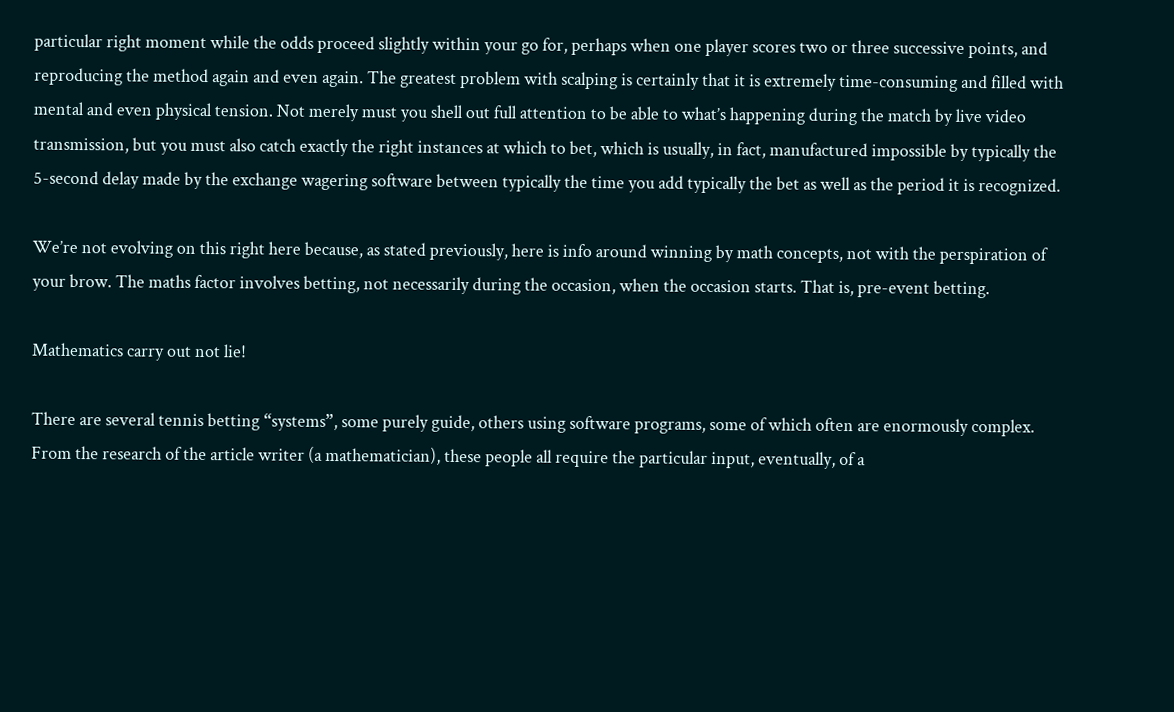particular right moment while the odds proceed slightly within your go for, perhaps when one player scores two or three successive points, and reproducing the method again and even again. The greatest problem with scalping is certainly that it is extremely time-consuming and filled with mental and even physical tension. Not merely must you shell out full attention to be able to what’s happening during the match by live video transmission, but you must also catch exactly the right instances at which to bet, which is usually, in fact, manufactured impossible by typically the 5-second delay made by the exchange wagering software between typically the time you add typically the bet as well as the period it is recognized.

We’re not evolving on this right here because, as stated previously, here is info around winning by math concepts, not with the perspiration of your brow. The maths factor involves betting, not necessarily during the occasion, when the occasion starts. That is, pre-event betting.

Mathematics carry out not lie!

There are several tennis betting “systems”, some purely guide, others using software programs, some of which often are enormously complex. From the research of the article writer (a mathematician), these people all require the particular input, eventually, of a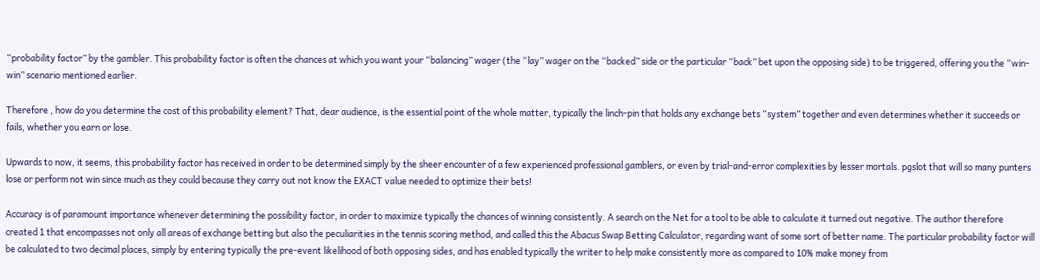“probability factor” by the gambler. This probability factor is often the chances at which you want your “balancing” wager (the “lay” wager on the “backed” side or the particular “back” bet upon the opposing side) to be triggered, offering you the “win-win” scenario mentioned earlier.

Therefore , how do you determine the cost of this probability element? That, dear audience, is the essential point of the whole matter, typically the linch-pin that holds any exchange bets “system” together and even determines whether it succeeds or fails, whether you earn or lose.

Upwards to now, it seems, this probability factor has received in order to be determined simply by the sheer encounter of a few experienced professional gamblers, or even by trial-and-error complexities by lesser mortals. pgslot that will so many punters lose or perform not win since much as they could because they carry out not know the EXACT value needed to optimize their bets!

Accuracy is of paramount importance whenever determining the possibility factor, in order to maximize typically the chances of winning consistently. A search on the Net for a tool to be able to calculate it turned out negative. The author therefore created 1 that encompasses not only all areas of exchange betting but also the peculiarities in the tennis scoring method, and called this the Abacus Swap Betting Calculator, regarding want of some sort of better name. The particular probability factor will be calculated to two decimal places, simply by entering typically the pre-event likelihood of both opposing sides, and has enabled typically the writer to help make consistently more as compared to 10% make money from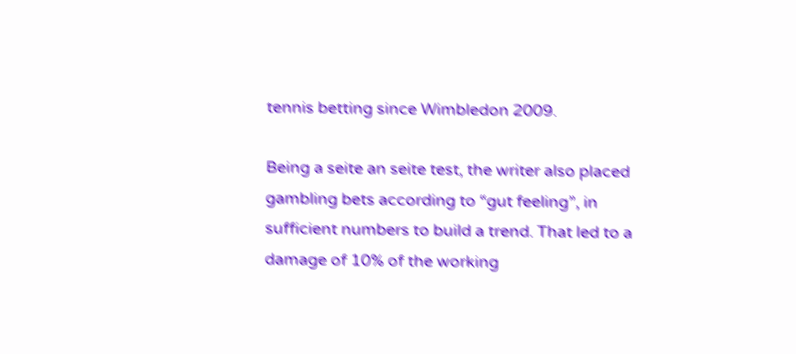tennis betting since Wimbledon 2009.

Being a seite an seite test, the writer also placed gambling bets according to “gut feeling”, in sufficient numbers to build a trend. That led to a damage of 10% of the working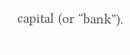capital (or “bank”).